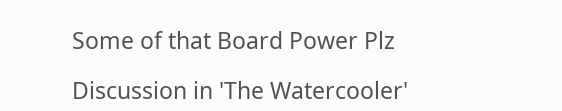Some of that Board Power Plz

Discussion in 'The Watercooler'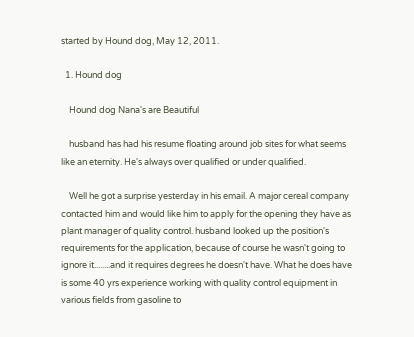started by Hound dog, May 12, 2011.

  1. Hound dog

    Hound dog Nana's are Beautiful

    husband has had his resume floating around job sites for what seems like an eternity. He's always over qualified or under qualified.

    Well he got a surprise yesterday in his email. A major cereal company contacted him and would like him to apply for the opening they have as plant manager of quality control. husband looked up the position's requirements for the application, because of course he wasn't going to ignore it........and it requires degrees he doesn't have. What he does have is some 40 yrs experience working with quality control equipment in various fields from gasoline to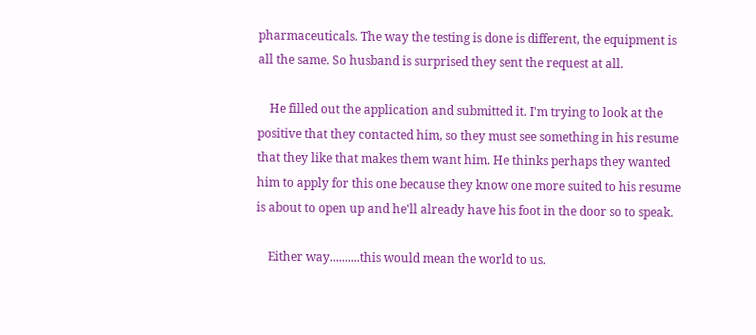pharmaceuticals. The way the testing is done is different, the equipment is all the same. So husband is surprised they sent the request at all.

    He filled out the application and submitted it. I'm trying to look at the positive that they contacted him, so they must see something in his resume that they like that makes them want him. He thinks perhaps they wanted him to apply for this one because they know one more suited to his resume is about to open up and he'll already have his foot in the door so to speak.

    Either way..........this would mean the world to us.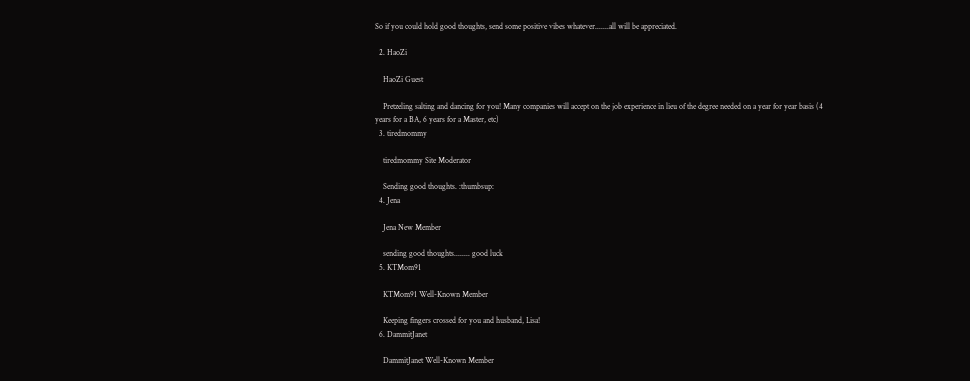So if you could hold good thoughts, send some positive vibes whatever.......all will be appreciated.

  2. HaoZi

    HaoZi Guest

    Pretzeling salting and dancing for you! Many companies will accept on the job experience in lieu of the degree needed on a year for year basis (4 years for a BA, 6 years for a Master, etc)
  3. tiredmommy

    tiredmommy Site Moderator

    Sending good thoughts. :thumbsup:
  4. Jena

    Jena New Member

    sending good thoughts........ good luck
  5. KTMom91

    KTMom91 Well-Known Member

    Keeping fingers crossed for you and husband, Lisa!
  6. DammitJanet

    DammitJanet Well-Known Member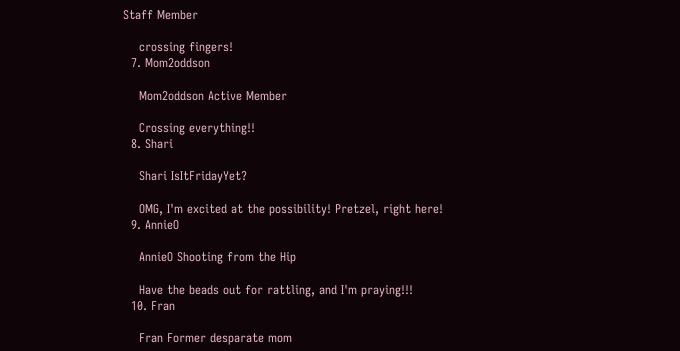Staff Member

    crossing fingers!
  7. Mom2oddson

    Mom2oddson Active Member

    Crossing everything!!
  8. Shari

    Shari IsItFridayYet?

    OMG, I'm excited at the possibility! Pretzel, right here!
  9. AnnieO

    AnnieO Shooting from the Hip

    Have the beads out for rattling, and I'm praying!!!
  10. Fran

    Fran Former desparate mom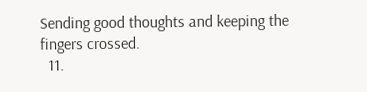Sending good thoughts and keeping the fingers crossed.
  11.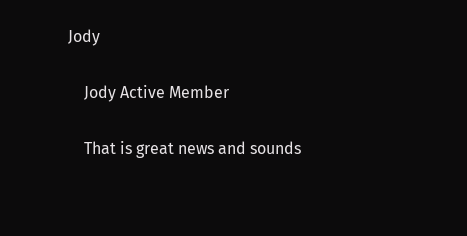Jody

    Jody Active Member

    That is great news and sounds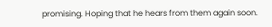promising. Hoping that he hears from them again soon.